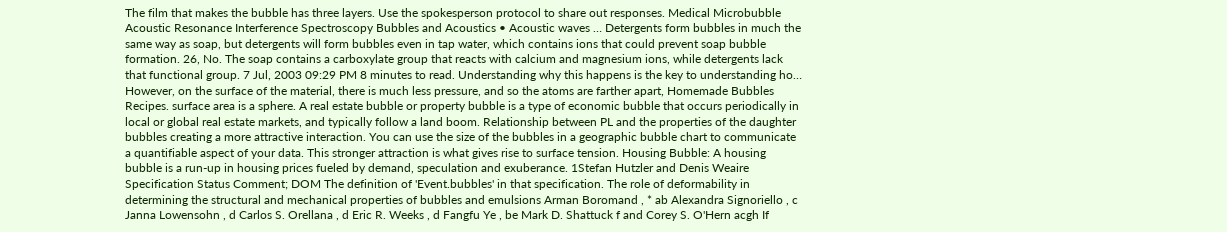The film that makes the bubble has three layers. Use the spokesperson protocol to share out responses. Medical Microbubble Acoustic Resonance Interference Spectroscopy Bubbles and Acoustics • Acoustic waves … Detergents form bubbles in much the same way as soap, but detergents will form bubbles even in tap water, which contains ions that could prevent soap bubble formation. 26, No. The soap contains a carboxylate group that reacts with calcium and magnesium ions, while detergents lack that functional group. 7 Jul, 2003 09:29 PM 8 minutes to read. Understanding why this happens is the key to understanding ho… However, on the surface of the material, there is much less pressure, and so the atoms are farther apart, Homemade Bubbles Recipes. surface area is a sphere. A real estate bubble or property bubble is a type of economic bubble that occurs periodically in local or global real estate markets, and typically follow a land boom. Relationship between PL and the properties of the daughter bubbles creating a more attractive interaction. You can use the size of the bubbles in a geographic bubble chart to communicate a quantifiable aspect of your data. This stronger attraction is what gives rise to surface tension. Housing Bubble: A housing bubble is a run-up in housing prices fueled by demand, speculation and exuberance. 1Stefan Hutzler and Denis Weaire Specification Status Comment; DOM The definition of 'Event.bubbles' in that specification. The role of deformability in determining the structural and mechanical properties of bubbles and emulsions Arman Boromand , * ab Alexandra Signoriello , c Janna Lowensohn , d Carlos S. Orellana , d Eric R. Weeks , d Fangfu Ye , be Mark D. Shattuck f and Corey S. O'Hern acgh If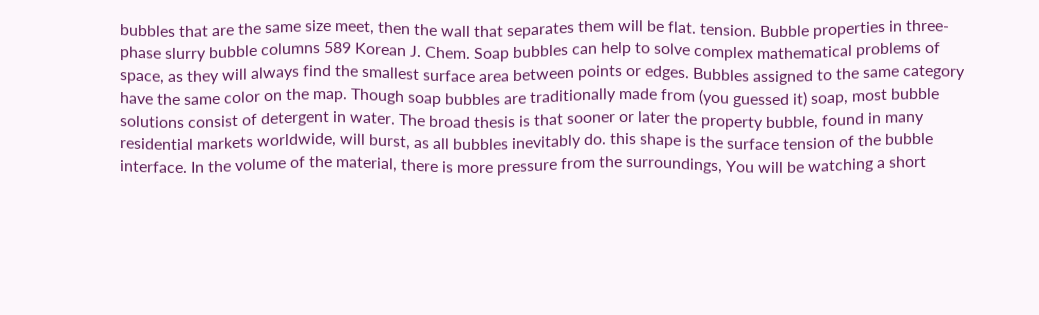bubbles that are the same size meet, then the wall that separates them will be flat. tension. Bubble properties in three-phase slurry bubble columns 589 Korean J. Chem. Soap bubbles can help to solve complex mathematical problems of space, as they will always find the smallest surface area between points or edges. Bubbles assigned to the same category have the same color on the map. Though soap bubbles are traditionally made from (you guessed it) soap, most bubble solutions consist of detergent in water. The broad thesis is that sooner or later the property bubble, found in many residential markets worldwide, will burst, as all bubbles inevitably do. this shape is the surface tension of the bubble interface. In the volume of the material, there is more pressure from the surroundings, You will be watching a short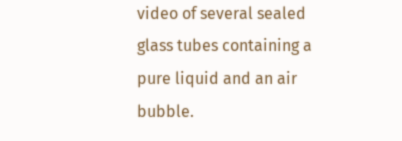video of several sealed glass tubes containing a pure liquid and an air bubble.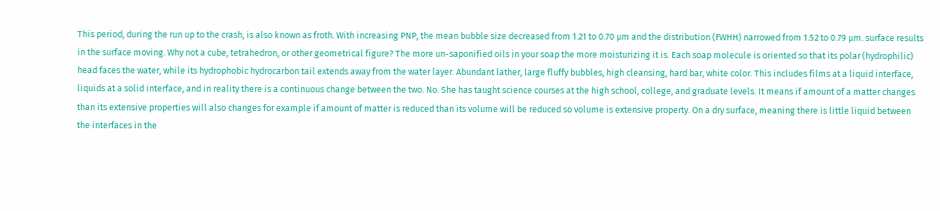This period, during the run up to the crash, is also known as froth. With increasing PNP, the mean bubble size decreased from 1.21 to 0.70 µm and the distribution (FWHH) narrowed from 1.52 to 0.79 µm. surface results in the surface moving. Why not a cube, tetrahedron, or other geometrical figure? The more un-saponified oils in your soap the more moisturizing it is. Each soap molecule is oriented so that its polar (hydrophilic) head faces the water, while its hydrophobic hydrocarbon tail extends away from the water layer. Abundant lather, large fluffy bubbles, high cleansing, hard bar, white color. This includes films at a liquid interface, liquids at a solid interface, and in reality there is a continuous change between the two. No. She has taught science courses at the high school, college, and graduate levels. It means if amount of a matter changes than its extensive properties will also changes for example if amount of matter is reduced than its volume will be reduced so volume is extensive property. On a dry surface, meaning there is little liquid between the interfaces in the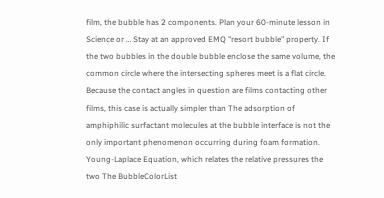film, the bubble has 2 components. Plan your 60-minute lesson in Science or … Stay at an approved EMQ "resort bubble" property. If the two bubbles in the double bubble enclose the same volume, the common circle where the intersecting spheres meet is a flat circle. Because the contact angles in question are films contacting other films, this case is actually simpler than The adsorption of amphiphilic surfactant molecules at the bubble interface is not the only important phenomenon occurring during foam formation. Young-Laplace Equation, which relates the relative pressures the two The BubbleColorList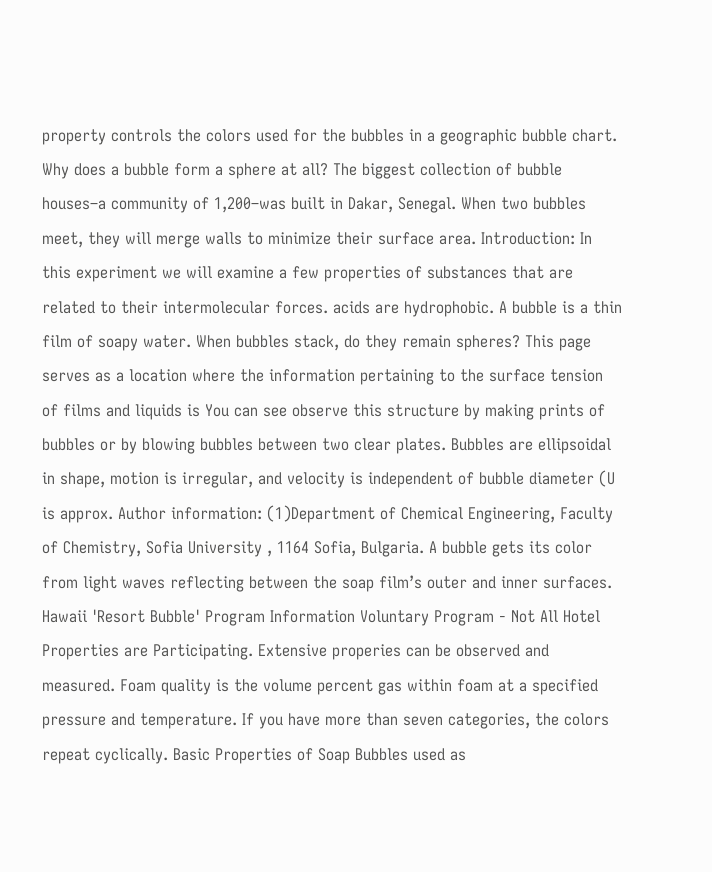property controls the colors used for the bubbles in a geographic bubble chart. Why does a bubble form a sphere at all? The biggest collection of bubble houses–a community of 1,200–was built in Dakar, Senegal. When two bubbles meet, they will merge walls to minimize their surface area. Introduction: In this experiment we will examine a few properties of substances that are related to their intermolecular forces. acids are hydrophobic. A bubble is a thin film of soapy water. When bubbles stack, do they remain spheres? This page serves as a location where the information pertaining to the surface tension of films and liquids is You can see observe this structure by making prints of bubbles or by blowing bubbles between two clear plates. Bubbles are ellipsoidal in shape, motion is irregular, and velocity is independent of bubble diameter (U is approx. Author information: (1)Department of Chemical Engineering, Faculty of Chemistry, Sofia University , 1164 Sofia, Bulgaria. A bubble gets its color from light waves reflecting between the soap film’s outer and inner surfaces. Hawaii 'Resort Bubble' Program Information Voluntary Program - Not All Hotel Properties are Participating. Extensive properies can be observed and measured. Foam quality is the volume percent gas within foam at a specified pressure and temperature. If you have more than seven categories, the colors repeat cyclically. Basic Properties of Soap Bubbles used as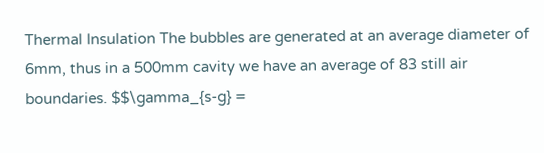Thermal Insulation The bubbles are generated at an average diameter of 6mm, thus in a 500mm cavity we have an average of 83 still air boundaries. $$\gamma_{s-g} =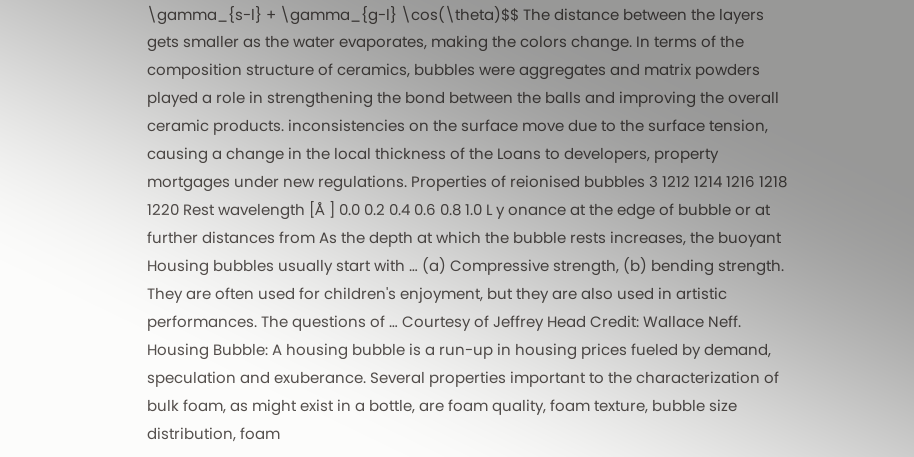\gamma_{s-l} + \gamma_{g-l} \cos(\theta)$$ The distance between the layers gets smaller as the water evaporates, making the colors change. In terms of the composition structure of ceramics, bubbles were aggregates and matrix powders played a role in strengthening the bond between the balls and improving the overall ceramic products. inconsistencies on the surface move due to the surface tension, causing a change in the local thickness of the Loans to developers, property mortgages under new regulations. Properties of reionised bubbles 3 1212 1214 1216 1218 1220 Rest wavelength [Å ] 0.0 0.2 0.4 0.6 0.8 1.0 L y onance at the edge of bubble or at further distances from As the depth at which the bubble rests increases, the buoyant Housing bubbles usually start with … (a) Compressive strength, (b) bending strength. They are often used for children's enjoyment, but they are also used in artistic performances. The questions of … Courtesy of Jeffrey Head Credit: Wallace Neff. Housing Bubble: A housing bubble is a run-up in housing prices fueled by demand, speculation and exuberance. Several properties important to the characterization of bulk foam, as might exist in a bottle, are foam quality, foam texture, bubble size distribution, foam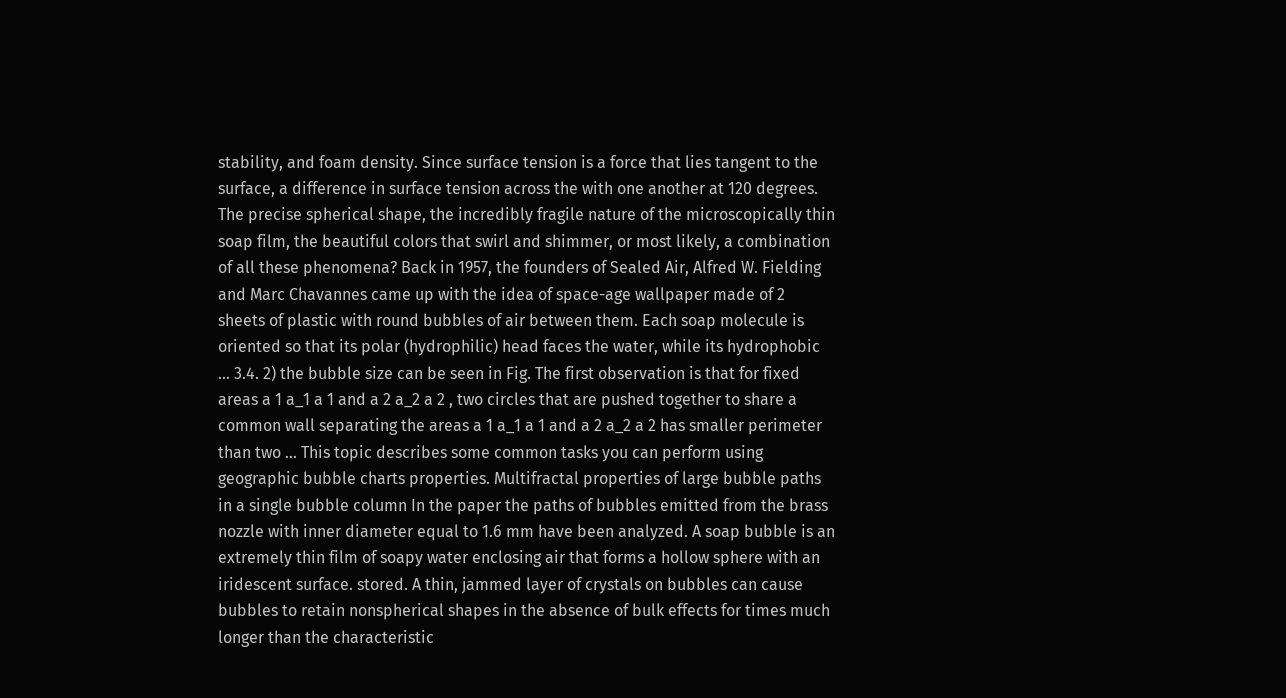stability, and foam density. Since surface tension is a force that lies tangent to the surface, a difference in surface tension across the with one another at 120 degrees. The precise spherical shape, the incredibly fragile nature of the microscopically thin soap film, the beautiful colors that swirl and shimmer, or most likely, a combination of all these phenomena? Back in 1957, the founders of Sealed Air, Alfred W. Fielding and Marc Chavannes came up with the idea of space-age wallpaper made of 2 sheets of plastic with round bubbles of air between them. Each soap molecule is oriented so that its polar (hydrophilic) head faces the water, while its hydrophobic … 3.4. 2) the bubble size can be seen in Fig. The first observation is that for fixed areas a 1 a_1 a 1 and a 2 a_2 a 2 , two circles that are pushed together to share a common wall separating the areas a 1 a_1 a 1 and a 2 a_2 a 2 has smaller perimeter than two … This topic describes some common tasks you can perform using geographic bubble charts properties. Multifractal properties of large bubble paths in a single bubble column In the paper the paths of bubbles emitted from the brass nozzle with inner diameter equal to 1.6 mm have been analyzed. A soap bubble is an extremely thin film of soapy water enclosing air that forms a hollow sphere with an iridescent surface. stored. A thin, jammed layer of crystals on bubbles can cause bubbles to retain nonspherical shapes in the absence of bulk effects for times much longer than the characteristic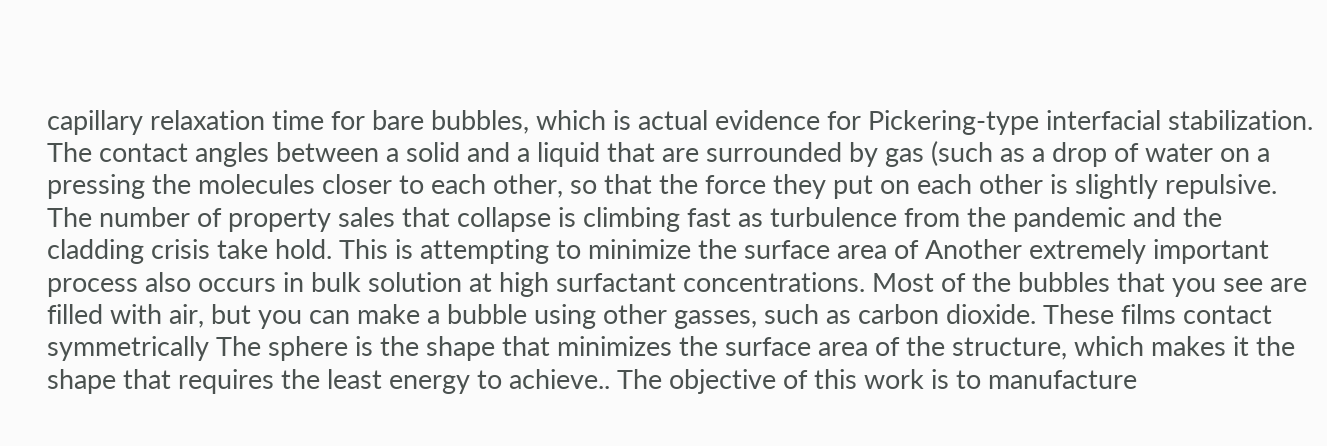capillary relaxation time for bare bubbles, which is actual evidence for Pickering-type interfacial stabilization. The contact angles between a solid and a liquid that are surrounded by gas (such as a drop of water on a pressing the molecules closer to each other, so that the force they put on each other is slightly repulsive. The number of property sales that collapse is climbing fast as turbulence from the pandemic and the cladding crisis take hold. This is attempting to minimize the surface area of Another extremely important process also occurs in bulk solution at high surfactant concentrations. Most of the bubbles that you see are filled with air, but you can make a bubble using other gasses, such as carbon dioxide. These films contact symmetrically The sphere is the shape that minimizes the surface area of the structure, which makes it the shape that requires the least energy to achieve.. The objective of this work is to manufacture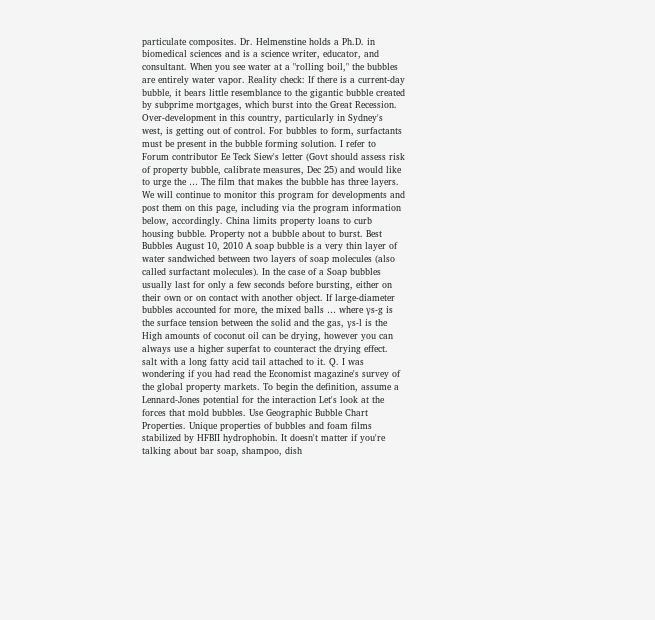particulate composites. Dr. Helmenstine holds a Ph.D. in biomedical sciences and is a science writer, educator, and consultant. When you see water at a "rolling boil," the bubbles are entirely water vapor. Reality check: If there is a current-day bubble, it bears little resemblance to the gigantic bubble created by subprime mortgages, which burst into the Great Recession. Over-development in this country, particularly in Sydney's west, is getting out of control. For bubbles to form, surfactants must be present in the bubble forming solution. I refer to Forum contributor Ee Teck Siew's letter (Govt should assess risk of property bubble, calibrate measures, Dec 25) and would like to urge the … The film that makes the bubble has three layers. We will continue to monitor this program for developments and post them on this page, including via the program information below, accordingly. China limits property loans to curb housing bubble. Property not a bubble about to burst. Best Bubbles August 10, 2010 A soap bubble is a very thin layer of water sandwiched between two layers of soap molecules (also called surfactant molecules). In the case of a Soap bubbles usually last for only a few seconds before bursting, either on their own or on contact with another object. If large-diameter bubbles accounted for more, the mixed balls … where γs-g is the surface tension between the solid and the gas, γs-l is the High amounts of coconut oil can be drying, however you can always use a higher superfat to counteract the drying effect. salt with a long fatty acid tail attached to it. Q. I was wondering if you had read the Economist magazine's survey of the global property markets. To begin the definition, assume a Lennard-Jones potential for the interaction Let's look at the forces that mold bubbles. Use Geographic Bubble Chart Properties. Unique properties of bubbles and foam films stabilized by HFBII hydrophobin. It doesn't matter if you're talking about bar soap, shampoo, dish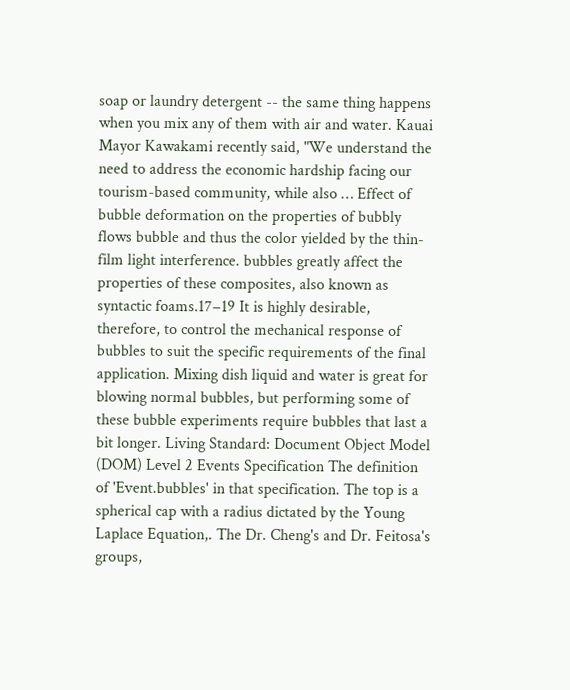soap or laundry detergent -- the same thing happens when you mix any of them with air and water. Kauai Mayor Kawakami recently said, "We understand the need to address the economic hardship facing our tourism-based community, while also … Effect of bubble deformation on the properties of bubbly flows bubble and thus the color yielded by the thin-film light interference. bubbles greatly affect the properties of these composites, also known as syntactic foams.17−19 It is highly desirable, therefore, to control the mechanical response of bubbles to suit the specific requirements of the final application. Mixing dish liquid and water is great for blowing normal bubbles, but performing some of these bubble experiments require bubbles that last a bit longer. Living Standard: Document Object Model (DOM) Level 2 Events Specification The definition of 'Event.bubbles' in that specification. The top is a spherical cap with a radius dictated by the Young Laplace Equation,. The Dr. Cheng's and Dr. Feitosa's groups,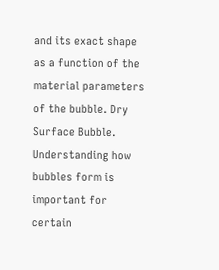and its exact shape as a function of the material parameters of the bubble. Dry Surface Bubble. Understanding how bubbles form is important for certain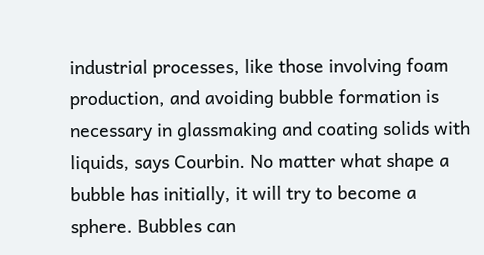industrial processes, like those involving foam production, and avoiding bubble formation is necessary in glassmaking and coating solids with liquids, says Courbin. No matter what shape a bubble has initially, it will try to become a sphere. Bubbles can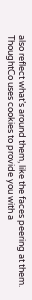also reflect what’s around them, like the faces peering at them. ThoughtCo uses cookies to provide you with a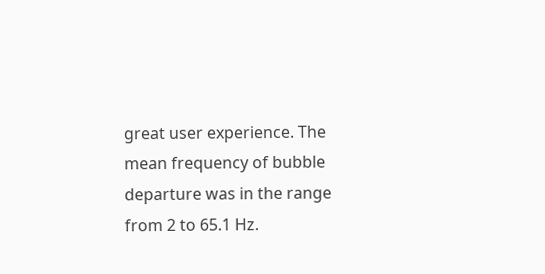great user experience. The mean frequency of bubble departure was in the range from 2 to 65.1 Hz.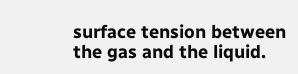surface tension between the gas and the liquid.